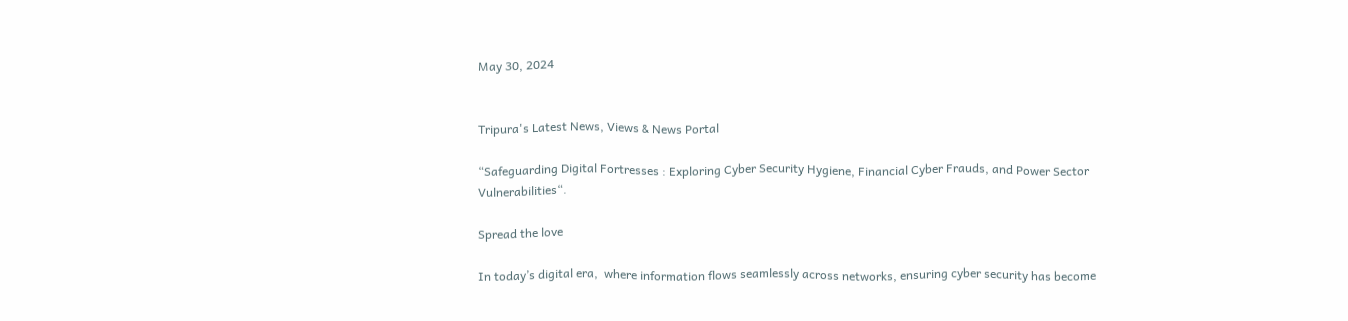May 30, 2024


Tripura's Latest News, Views & News Portal

“Safeguarding Digital Fortresses : Exploring Cyber Security Hygiene, Financial Cyber Frauds, and Power Sector Vulnerabilities“.

Spread the love

In today’s digital era,  where information flows seamlessly across networks, ensuring cyber security has become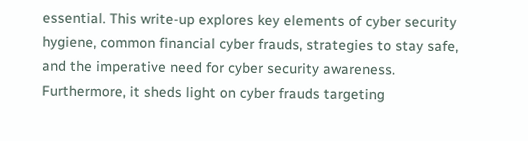essential. This write-up explores key elements of cyber security hygiene, common financial cyber frauds, strategies to stay safe, and the imperative need for cyber security awareness. Furthermore, it sheds light on cyber frauds targeting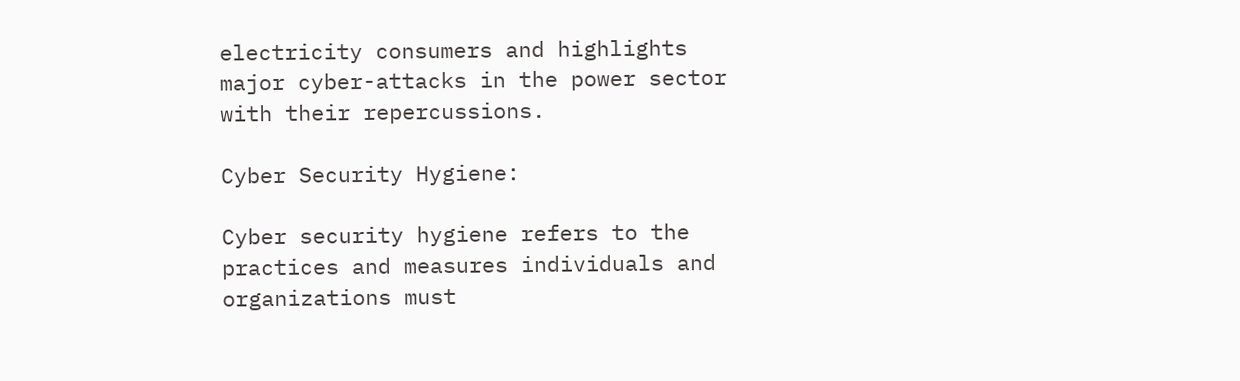electricity consumers and highlights major cyber-attacks in the power sector with their repercussions.

Cyber Security Hygiene:

Cyber security hygiene refers to the practices and measures individuals and organizations must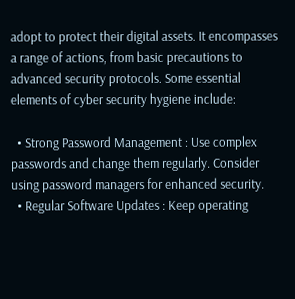adopt to protect their digital assets. It encompasses a range of actions, from basic precautions to advanced security protocols. Some essential elements of cyber security hygiene include:

  • Strong Password Management : Use complex passwords and change them regularly. Consider using password managers for enhanced security.
  • Regular Software Updates : Keep operating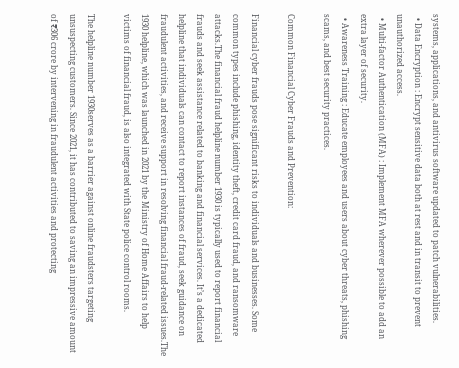systems, applications, and antivirus software updated to patch vulnerabilities.
  • Data Encryption : Encrypt sensitive data both at rest and in transit to prevent unauthorized access.
  • Multi-factor Authentication (MFA) : Implement MFA wherever possible to add an extra layer of security.
  • Awareness Training : Educate employees and users about cyber threats, phishing scams, and best security practices.

Common Financial Cyber Frauds and Prevention:

Financial cyber frauds pose significant risks to individuals and businesses. Some common types include phishing, identity theft, credit card fraud, and ransomware attacks.The financial fraud helpline number 1930 is typically used to report financial frauds and seek assistance related to banking and financial services. It’s a dedicated helpline that individuals can contact to report instances of fraud, seek guidance on fraudulent activities, and receive support in resolving financial fraud-related issues.The 1930 helpline, which was launched in 2021 by the Ministry of Home Affairs to help victims of financial fraud, is also integrated with State police control rooms.

The helpline number 1930serves as a barrier against online fraudsters targeting unsuspecting customers. Since 2021, it has contributed to saving an impressive amount of ₹306 crore by intervening in fraudulent activities and protecting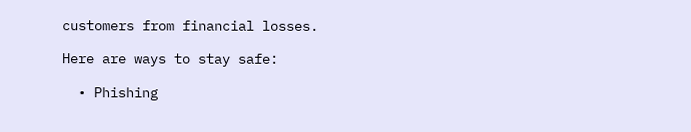customers from financial losses.

Here are ways to stay safe:

  • Phishing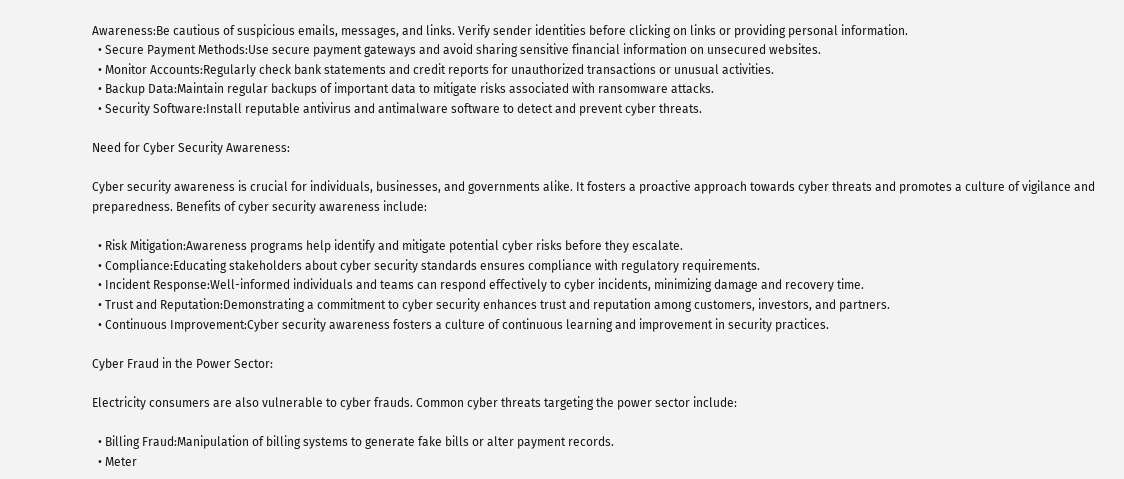Awareness:Be cautious of suspicious emails, messages, and links. Verify sender identities before clicking on links or providing personal information.
  • Secure Payment Methods:Use secure payment gateways and avoid sharing sensitive financial information on unsecured websites.
  • Monitor Accounts:Regularly check bank statements and credit reports for unauthorized transactions or unusual activities.
  • Backup Data:Maintain regular backups of important data to mitigate risks associated with ransomware attacks.
  • Security Software:Install reputable antivirus and antimalware software to detect and prevent cyber threats.

Need for Cyber Security Awareness:

Cyber security awareness is crucial for individuals, businesses, and governments alike. It fosters a proactive approach towards cyber threats and promotes a culture of vigilance and preparedness. Benefits of cyber security awareness include:

  • Risk Mitigation:Awareness programs help identify and mitigate potential cyber risks before they escalate.
  • Compliance:Educating stakeholders about cyber security standards ensures compliance with regulatory requirements.
  • Incident Response:Well-informed individuals and teams can respond effectively to cyber incidents, minimizing damage and recovery time.
  • Trust and Reputation:Demonstrating a commitment to cyber security enhances trust and reputation among customers, investors, and partners.
  • Continuous Improvement:Cyber security awareness fosters a culture of continuous learning and improvement in security practices.

Cyber Fraud in the Power Sector:

Electricity consumers are also vulnerable to cyber frauds. Common cyber threats targeting the power sector include:

  • Billing Fraud:Manipulation of billing systems to generate fake bills or alter payment records.
  • Meter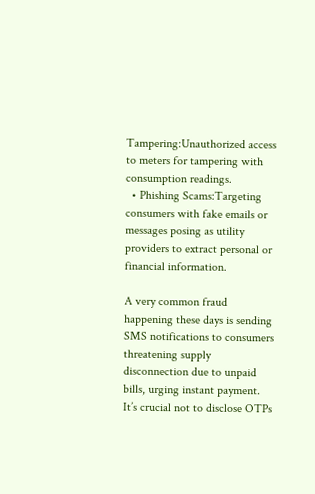Tampering:Unauthorized access to meters for tampering with consumption readings.
  • Phishing Scams:Targeting consumers with fake emails or messages posing as utility providers to extract personal or financial information.

A very common fraud happening these days is sending SMS notifications to consumers threatening supply disconnection due to unpaid bills, urging instant payment. It’s crucial not to disclose OTPs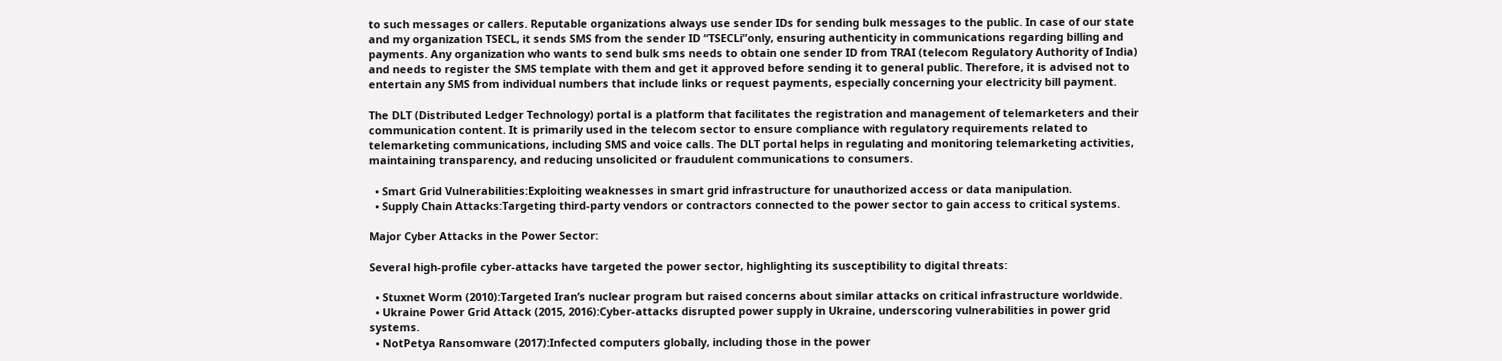to such messages or callers. Reputable organizations always use sender IDs for sending bulk messages to the public. In case of our state and my organization TSECL, it sends SMS from the sender ID “TSECLi”only, ensuring authenticity in communications regarding billing and payments. Any organization who wants to send bulk sms needs to obtain one sender ID from TRAI (telecom Regulatory Authority of India) and needs to register the SMS template with them and get it approved before sending it to general public. Therefore, it is advised not to entertain any SMS from individual numbers that include links or request payments, especially concerning your electricity bill payment.

The DLT (Distributed Ledger Technology) portal is a platform that facilitates the registration and management of telemarketers and their communication content. It is primarily used in the telecom sector to ensure compliance with regulatory requirements related to telemarketing communications, including SMS and voice calls. The DLT portal helps in regulating and monitoring telemarketing activities, maintaining transparency, and reducing unsolicited or fraudulent communications to consumers.

  • Smart Grid Vulnerabilities:Exploiting weaknesses in smart grid infrastructure for unauthorized access or data manipulation.
  • Supply Chain Attacks:Targeting third-party vendors or contractors connected to the power sector to gain access to critical systems.

Major Cyber Attacks in the Power Sector:

Several high-profile cyber-attacks have targeted the power sector, highlighting its susceptibility to digital threats:

  • Stuxnet Worm (2010):Targeted Iran’s nuclear program but raised concerns about similar attacks on critical infrastructure worldwide.
  • Ukraine Power Grid Attack (2015, 2016):Cyber-attacks disrupted power supply in Ukraine, underscoring vulnerabilities in power grid systems.
  • NotPetya Ransomware (2017):Infected computers globally, including those in the power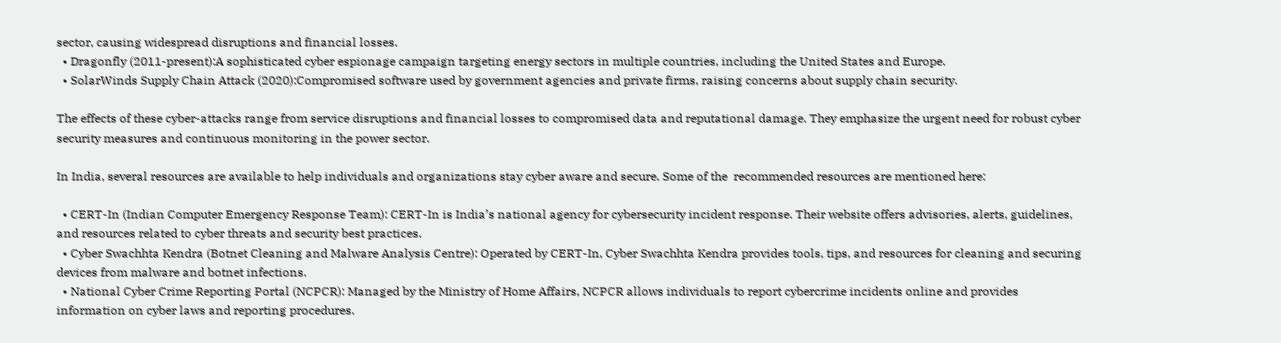sector, causing widespread disruptions and financial losses.
  • Dragonfly (2011-present):A sophisticated cyber espionage campaign targeting energy sectors in multiple countries, including the United States and Europe.
  • SolarWinds Supply Chain Attack (2020):Compromised software used by government agencies and private firms, raising concerns about supply chain security.

The effects of these cyber-attacks range from service disruptions and financial losses to compromised data and reputational damage. They emphasize the urgent need for robust cyber security measures and continuous monitoring in the power sector.

In India, several resources are available to help individuals and organizations stay cyber aware and secure. Some of the  recommended resources are mentioned here:

  • CERT-In (Indian Computer Emergency Response Team): CERT-In is India’s national agency for cybersecurity incident response. Their website offers advisories, alerts, guidelines, and resources related to cyber threats and security best practices.
  • Cyber Swachhta Kendra (Botnet Cleaning and Malware Analysis Centre): Operated by CERT-In, Cyber Swachhta Kendra provides tools, tips, and resources for cleaning and securing devices from malware and botnet infections.
  • National Cyber Crime Reporting Portal (NCPCR): Managed by the Ministry of Home Affairs, NCPCR allows individuals to report cybercrime incidents online and provides information on cyber laws and reporting procedures.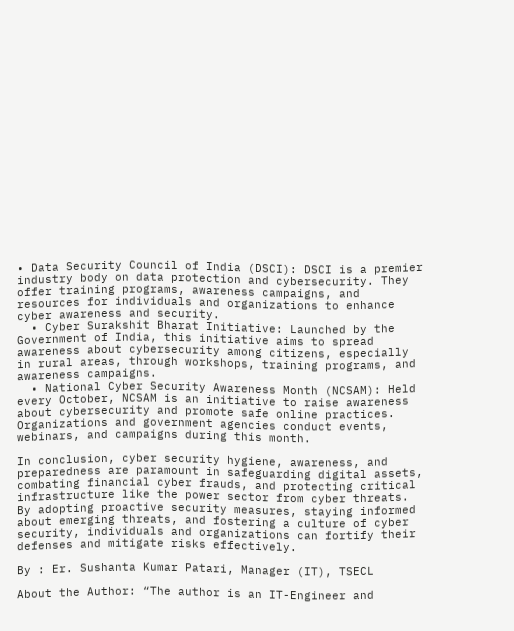• Data Security Council of India (DSCI): DSCI is a premier industry body on data protection and cybersecurity. They offer training programs, awareness campaigns, and resources for individuals and organizations to enhance cyber awareness and security.
  • Cyber Surakshit Bharat Initiative: Launched by the Government of India, this initiative aims to spread awareness about cybersecurity among citizens, especially in rural areas, through workshops, training programs, and awareness campaigns.
  • National Cyber Security Awareness Month (NCSAM): Held every October, NCSAM is an initiative to raise awareness about cybersecurity and promote safe online practices. Organizations and government agencies conduct events, webinars, and campaigns during this month.

In conclusion, cyber security hygiene, awareness, and preparedness are paramount in safeguarding digital assets, combating financial cyber frauds, and protecting critical infrastructure like the power sector from cyber threats. By adopting proactive security measures, staying informed about emerging threats, and fostering a culture of cyber security, individuals and organizations can fortify their defenses and mitigate risks effectively.

By : Er. Sushanta Kumar Patari, Manager (IT), TSECL

About the Author: “The author is an IT-Engineer and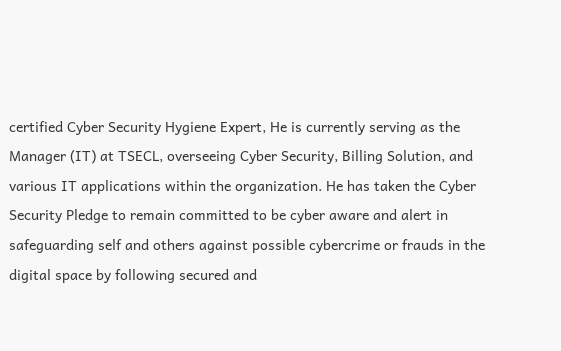certified Cyber Security Hygiene Expert, He is currently serving as the Manager (IT) at TSECL, overseeing Cyber Security, Billing Solution, and various IT applications within the organization. He has taken the Cyber Security Pledge to remain committed to be cyber aware and alert in safeguarding self and others against possible cybercrime or frauds in the digital space by following secured and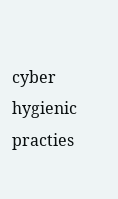cyber hygienic practies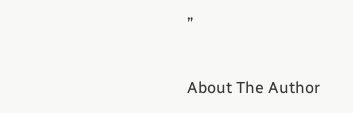”

About The Author